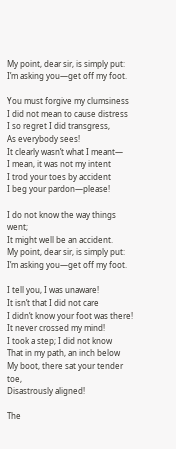My point, dear sir, is simply put:
I’m asking you—get off my foot.

You must forgive my clumsiness
I did not mean to cause distress
I so regret I did transgress,
As everybody sees!
It clearly wasn’t what I meant—
I mean, it was not my intent
I trod your toes by accident
I beg your pardon—please!

I do not know the way things went;
It might well be an accident.
My point, dear sir, is simply put:
I’m asking you—get off my foot.

I tell you, I was unaware!
It isn’t that I did not care
I didn’t know your foot was there!
It never crossed my mind!
I took a step; I did not know
That in my path, an inch below
My boot, there sat your tender toe,
Disastrously aligned!

The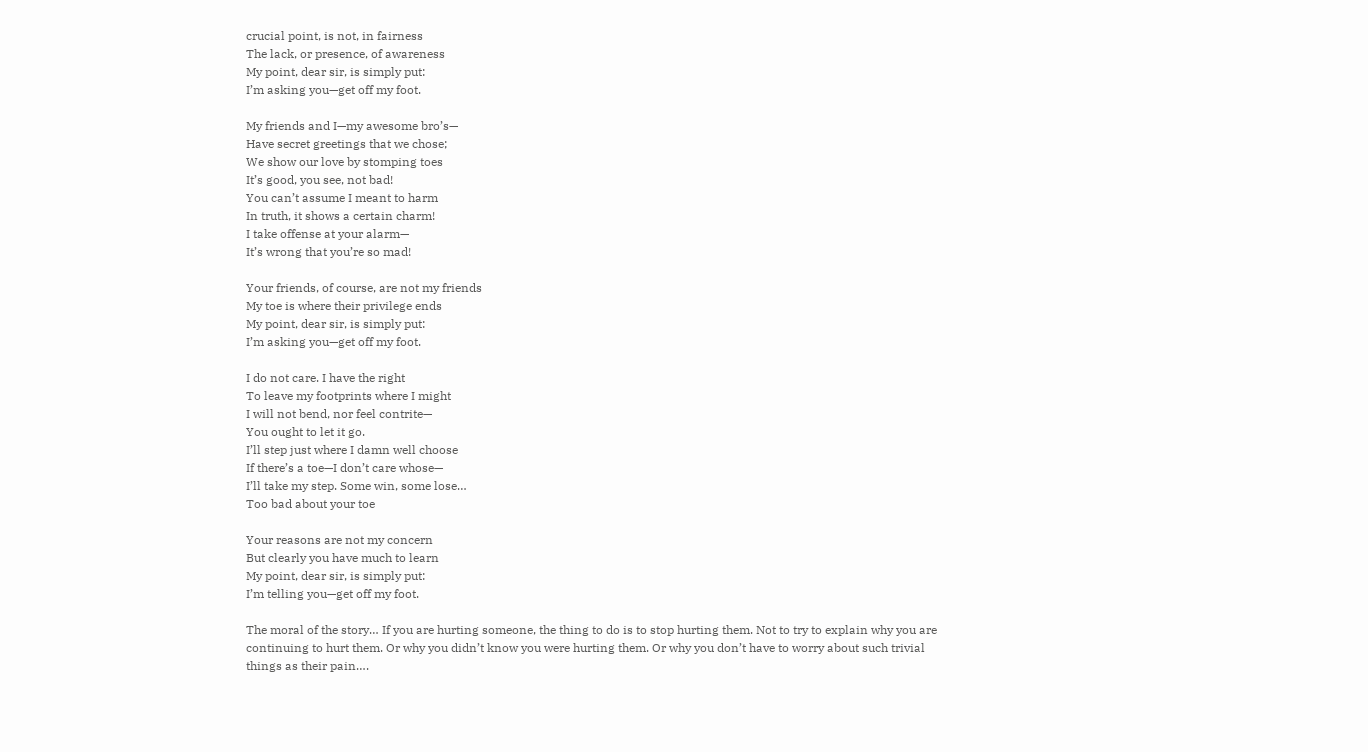crucial point, is not, in fairness
The lack, or presence, of awareness
My point, dear sir, is simply put:
I’m asking you—get off my foot.

My friends and I—my awesome bro’s—
Have secret greetings that we chose;
We show our love by stomping toes
It’s good, you see, not bad!
You can’t assume I meant to harm
In truth, it shows a certain charm!
I take offense at your alarm—
It’s wrong that you’re so mad!

Your friends, of course, are not my friends
My toe is where their privilege ends
My point, dear sir, is simply put:
I’m asking you—get off my foot.

I do not care. I have the right
To leave my footprints where I might
I will not bend, nor feel contrite—
You ought to let it go.
I’ll step just where I damn well choose
If there’s a toe—I don’t care whose—
I’ll take my step. Some win, some lose…
Too bad about your toe

Your reasons are not my concern
But clearly you have much to learn
My point, dear sir, is simply put:
I’m telling you—get off my foot.

The moral of the story… If you are hurting someone, the thing to do is to stop hurting them. Not to try to explain why you are continuing to hurt them. Or why you didn’t know you were hurting them. Or why you don’t have to worry about such trivial things as their pain….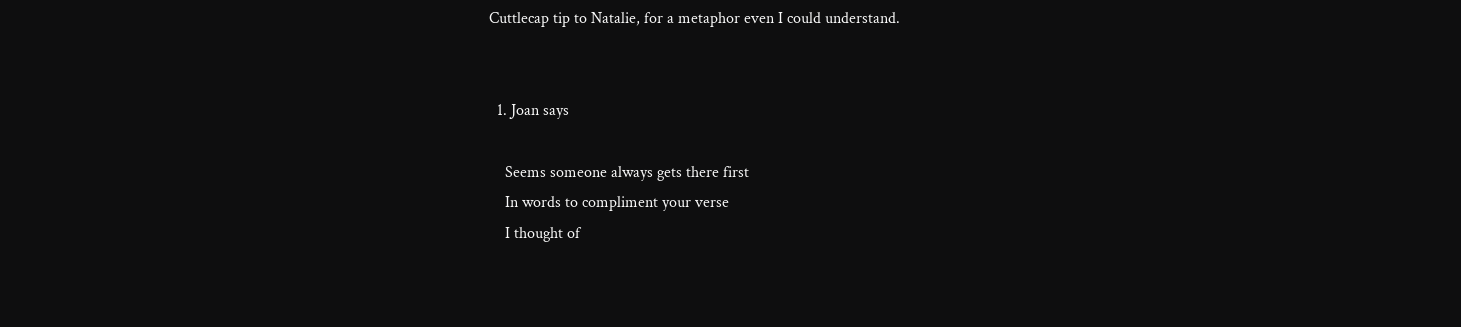Cuttlecap tip to Natalie, for a metaphor even I could understand.


  1. Joan says

    Seems someone always gets there first
    In words to compliment your verse
    I thought of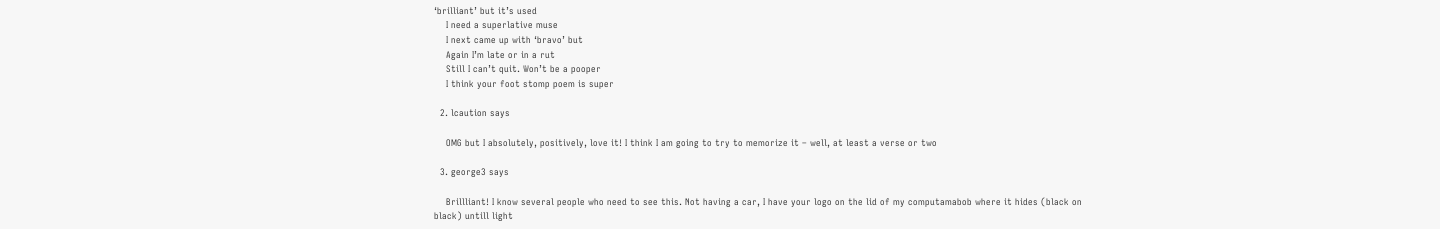‘brilliant’ but it’s used
    I need a superlative muse
    I next came up with ‘bravo’ but
    Again I’m late or in a rut
    Still I can’t quit. Won’t be a pooper
    I think your foot stomp poem is super

  2. lcaution says

    OMG but I absolutely, positively, love it! I think I am going to try to memorize it – well, at least a verse or two

  3. george3 says

    Brillliant! I know several people who need to see this. Not having a car, I have your logo on the lid of my computamabob where it hides (black on black) untill light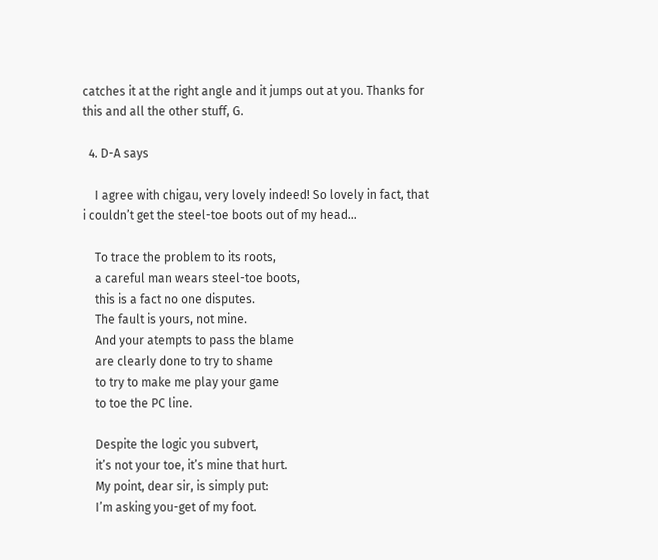catches it at the right angle and it jumps out at you. Thanks for this and all the other stuff, G.

  4. D-A says

    I agree with chigau, very lovely indeed! So lovely in fact, that i couldn’t get the steel-toe boots out of my head…

    To trace the problem to its roots,
    a careful man wears steel-toe boots,
    this is a fact no one disputes.
    The fault is yours, not mine.
    And your atempts to pass the blame
    are clearly done to try to shame
    to try to make me play your game
    to toe the PC line.

    Despite the logic you subvert,
    it’s not your toe, it’s mine that hurt.
    My point, dear sir, is simply put:
    I’m asking you-get of my foot.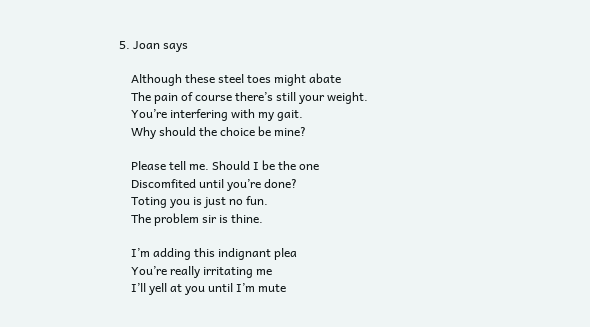5. Joan says

    Although these steel toes might abate
    The pain of course there’s still your weight.
    You’re interfering with my gait.
    Why should the choice be mine?

    Please tell me. Should I be the one
    Discomfited until you’re done?
    Toting you is just no fun.
    The problem sir is thine.

    I’m adding this indignant plea
    You’re really irritating me
    I’ll yell at you until I’m mute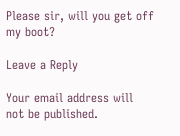Please sir, will you get off my boot?

Leave a Reply

Your email address will not be published.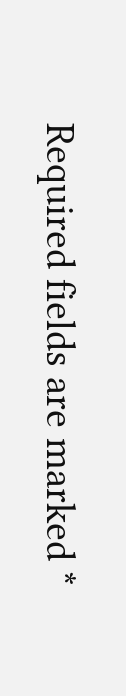Required fields are marked *